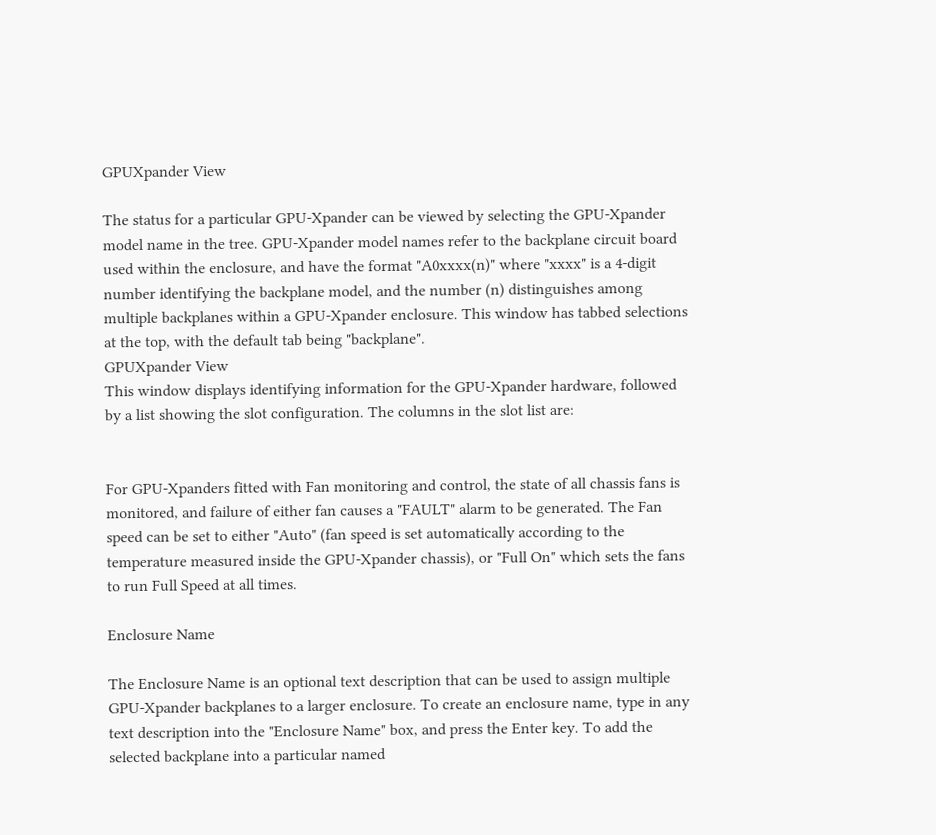GPUXpander View

The status for a particular GPU-Xpander can be viewed by selecting the GPU-Xpander model name in the tree. GPU-Xpander model names refer to the backplane circuit board used within the enclosure, and have the format "A0xxxx(n)" where "xxxx" is a 4-digit number identifying the backplane model, and the number (n) distinguishes among multiple backplanes within a GPU-Xpander enclosure. This window has tabbed selections at the top, with the default tab being "backplane".
GPUXpander View
This window displays identifying information for the GPU-Xpander hardware, followed by a list showing the slot configuration. The columns in the slot list are:


For GPU-Xpanders fitted with Fan monitoring and control, the state of all chassis fans is monitored, and failure of either fan causes a "FAULT" alarm to be generated. The Fan speed can be set to either "Auto" (fan speed is set automatically according to the temperature measured inside the GPU-Xpander chassis), or "Full On" which sets the fans to run Full Speed at all times.

Enclosure Name

The Enclosure Name is an optional text description that can be used to assign multiple GPU-Xpander backplanes to a larger enclosure. To create an enclosure name, type in any text description into the "Enclosure Name" box, and press the Enter key. To add the selected backplane into a particular named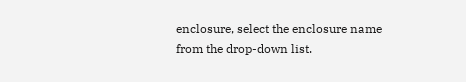enclosure, select the enclosure name from the drop-down list.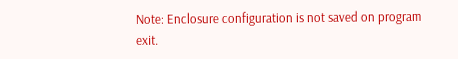Note: Enclosure configuration is not saved on program exit.